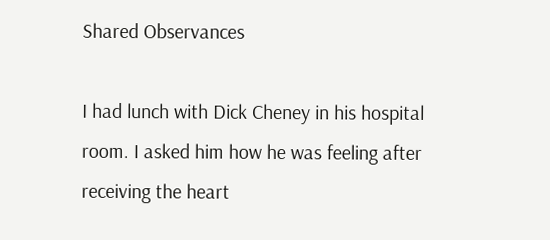Shared Observances

I had lunch with Dick Cheney in his hospital room. I asked him how he was feeling after receiving the heart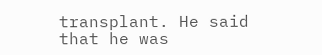transplant. He said that he was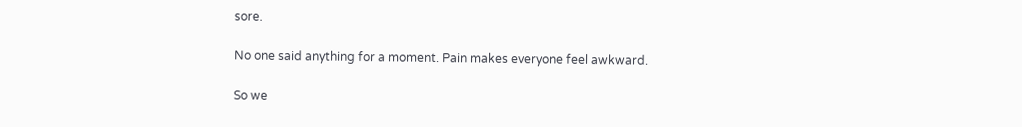sore.

No one said anything for a moment. Pain makes everyone feel awkward.

So we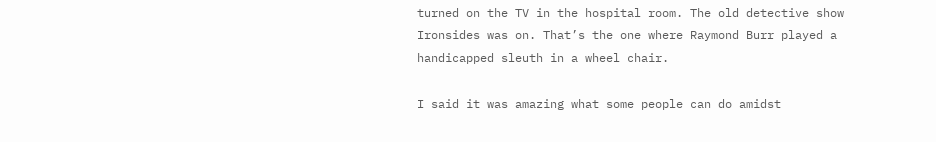turned on the TV in the hospital room. The old detective show Ironsides was on. That’s the one where Raymond Burr played a handicapped sleuth in a wheel chair.

I said it was amazing what some people can do amidst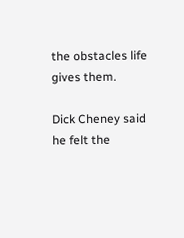the obstacles life gives them.

Dick Cheney said he felt the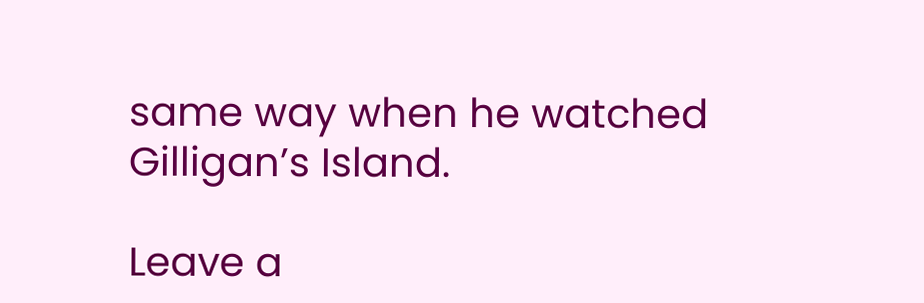same way when he watched Gilligan’s Island.

Leave a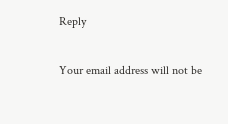Reply

Your email address will not be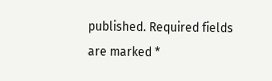published. Required fields are marked *